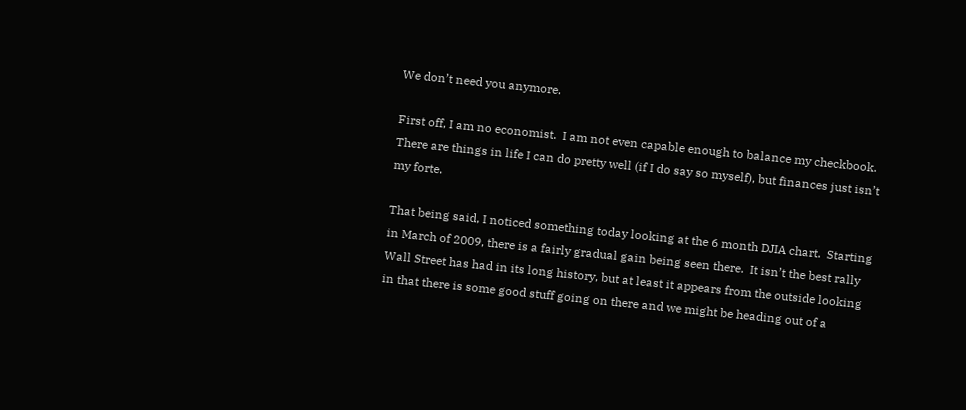We don’t need you anymore.

First off, I am no economist.  I am not even capable enough to balance my checkbook.  There are things in life I can do pretty well (if I do say so myself), but finances just isn’t my forte.

That being said, I noticed something today looking at the 6 month DJIA chart.  Starting in March of 2009, there is a fairly gradual gain being seen there.  It isn’t the best rally Wall Street has had in its long history, but at least it appears from the outside looking in that there is some good stuff going on there and we might be heading out of a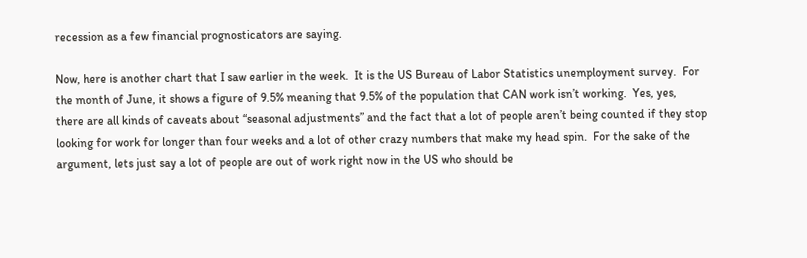recession as a few financial prognosticators are saying.

Now, here is another chart that I saw earlier in the week.  It is the US Bureau of Labor Statistics unemployment survey.  For the month of June, it shows a figure of 9.5% meaning that 9.5% of the population that CAN work isn’t working.  Yes, yes, there are all kinds of caveats about “seasonal adjustments” and the fact that a lot of people aren’t being counted if they stop looking for work for longer than four weeks and a lot of other crazy numbers that make my head spin.  For the sake of the argument, lets just say a lot of people are out of work right now in the US who should be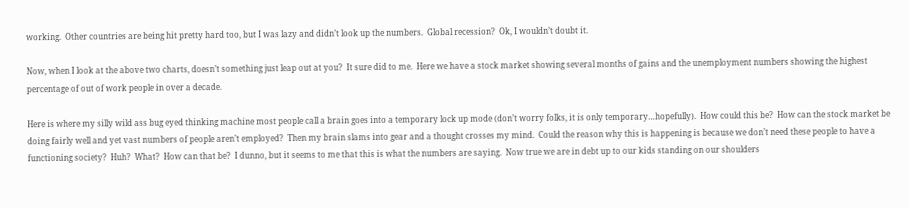working.  Other countries are being hit pretty hard too, but I was lazy and didn’t look up the numbers.  Global recession?  Ok, I wouldn’t doubt it.

Now, when I look at the above two charts, doesn’t something just leap out at you?  It sure did to me.  Here we have a stock market showing several months of gains and the unemployment numbers showing the highest percentage of out of work people in over a decade.

Here is where my silly wild ass bug eyed thinking machine most people call a brain goes into a temporary lock up mode (don’t worry folks, it is only temporary…hopefully).  How could this be?  How can the stock market be doing fairly well and yet vast numbers of people aren’t employed?  Then my brain slams into gear and a thought crosses my mind.  Could the reason why this is happening is because we don’t need these people to have a functioning society?  Huh?  What?  How can that be?  I dunno, but it seems to me that this is what the numbers are saying.  Now true we are in debt up to our kids standing on our shoulders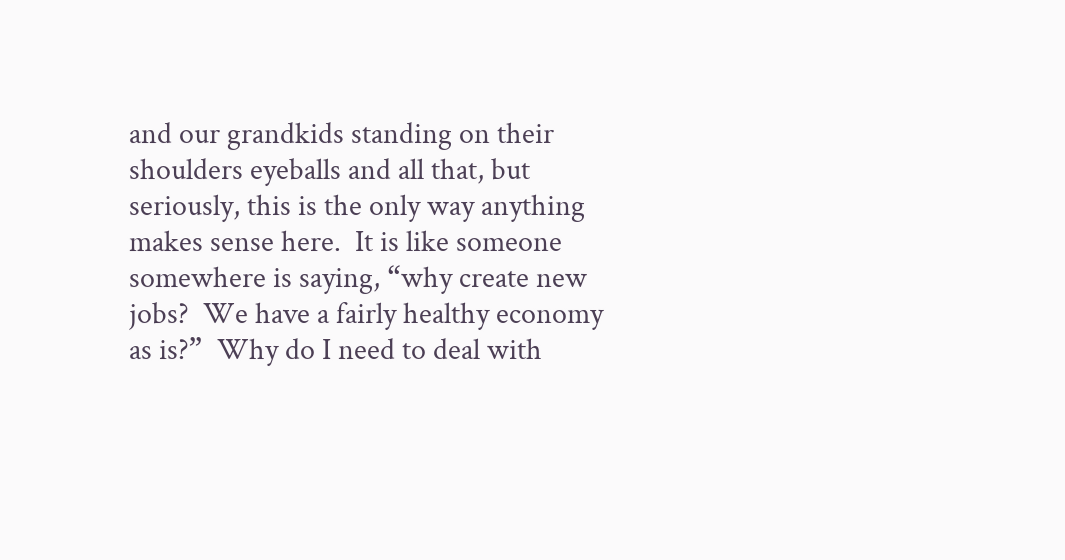and our grandkids standing on their shoulders eyeballs and all that, but seriously, this is the only way anything makes sense here.  It is like someone somewhere is saying, “why create new jobs?  We have a fairly healthy economy as is?”  Why do I need to deal with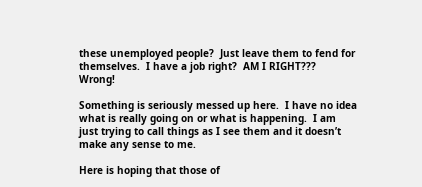these unemployed people?  Just leave them to fend for themselves.  I have a job right?  AM I RIGHT???  Wrong!

Something is seriously messed up here.  I have no idea what is really going on or what is happening.  I am just trying to call things as I see them and it doesn’t make any sense to me.

Here is hoping that those of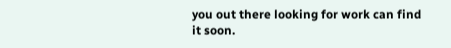you out there looking for work can find it soon.